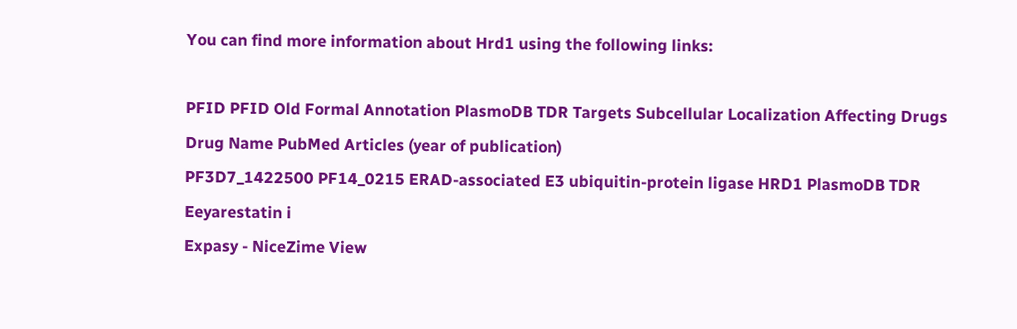You can find more information about Hrd1 using the following links:

PFID PFID Old Formal Annotation PlasmoDB TDR Targets Subcellular Localization Affecting Drugs
Drug Name PubMed Articles (year of publication)
PF3D7_1422500 PF14_0215 ERAD-associated E3 ubiquitin-protein ligase HRD1 PlasmoDB TDR
Eeyarestatin i
Expasy - NiceZime View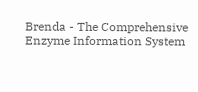Brenda - The Comprehensive Enzyme Information System